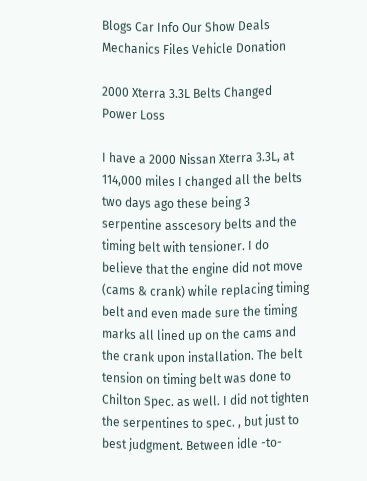Blogs Car Info Our Show Deals Mechanics Files Vehicle Donation

2000 Xterra 3.3L Belts Changed Power Loss

I have a 2000 Nissan Xterra 3.3L, at 114,000 miles I changed all the belts two days ago these being 3 serpentine asscesory belts and the timing belt with tensioner. I do believe that the engine did not move (cams & crank) while replacing timing belt and even made sure the timing marks all lined up on the cams and the crank upon installation. The belt tension on timing belt was done to Chilton Spec. as well. I did not tighten the serpentines to spec. , but just to best judgment. Between idle -to-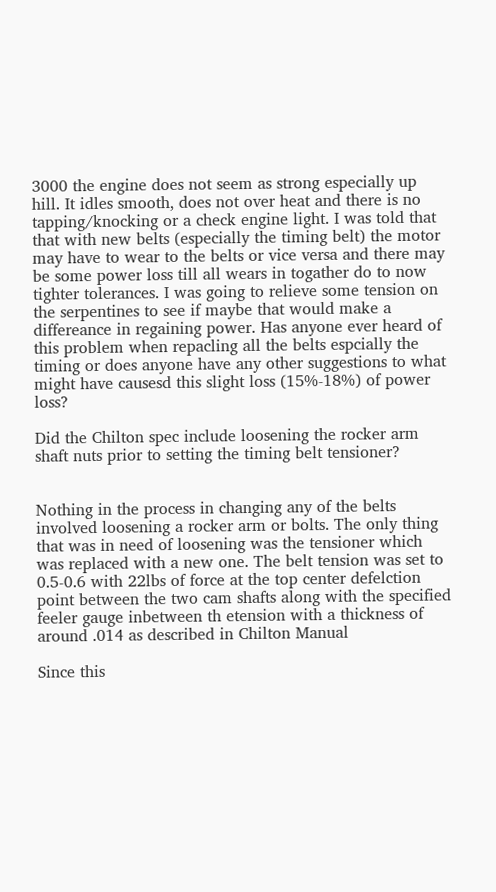3000 the engine does not seem as strong especially up hill. It idles smooth, does not over heat and there is no tapping/knocking or a check engine light. I was told that that with new belts (especially the timing belt) the motor may have to wear to the belts or vice versa and there may be some power loss till all wears in togather do to now tighter tolerances. I was going to relieve some tension on the serpentines to see if maybe that would make a differeance in regaining power. Has anyone ever heard of this problem when repacling all the belts espcially the timing or does anyone have any other suggestions to what might have causesd this slight loss (15%-18%) of power loss?

Did the Chilton spec include loosening the rocker arm shaft nuts prior to setting the timing belt tensioner?


Nothing in the process in changing any of the belts involved loosening a rocker arm or bolts. The only thing that was in need of loosening was the tensioner which was replaced with a new one. The belt tension was set to 0.5-0.6 with 22lbs of force at the top center defelction point between the two cam shafts along with the specified feeler gauge inbetween th etension with a thickness of around .014 as described in Chilton Manual

Since this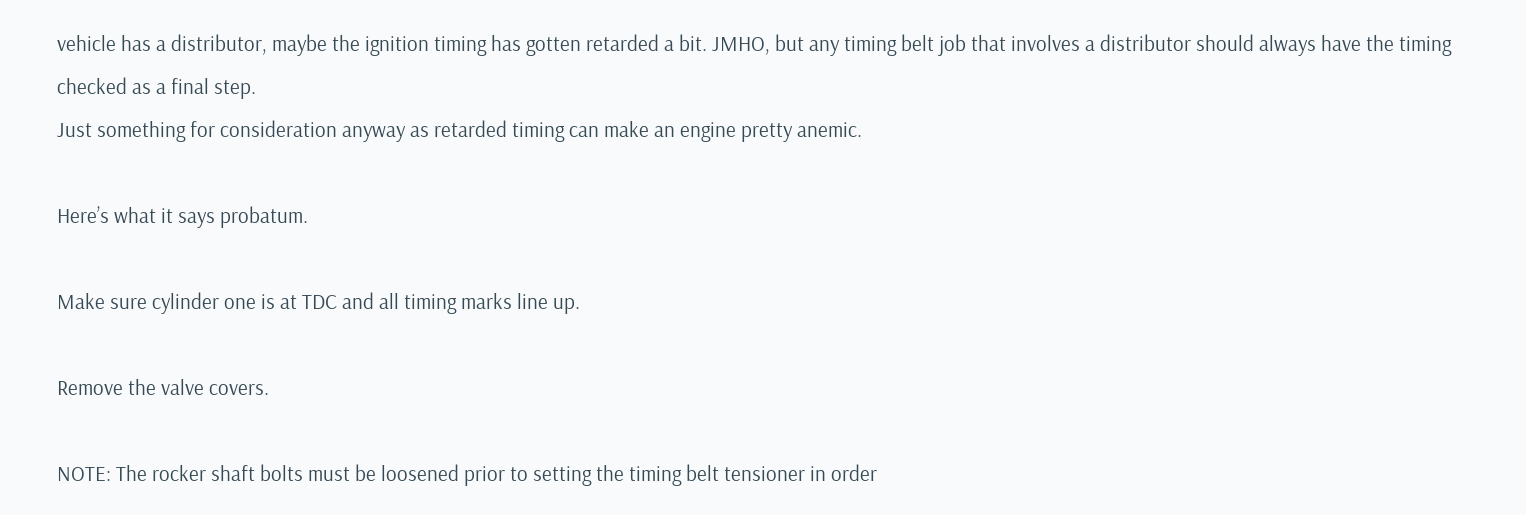vehicle has a distributor, maybe the ignition timing has gotten retarded a bit. JMHO, but any timing belt job that involves a distributor should always have the timing checked as a final step.
Just something for consideration anyway as retarded timing can make an engine pretty anemic.

Here’s what it says probatum.

Make sure cylinder one is at TDC and all timing marks line up.

Remove the valve covers.

NOTE: The rocker shaft bolts must be loosened prior to setting the timing belt tensioner in order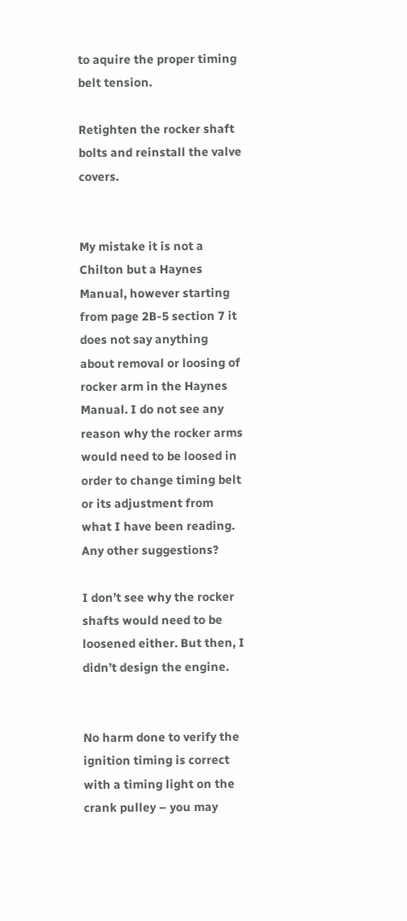to aquire the proper timing belt tension.

Retighten the rocker shaft bolts and reinstall the valve covers.


My mistake it is not a Chilton but a Haynes Manual, however starting from page 2B-5 section 7 it does not say anything about removal or loosing of rocker arm in the Haynes Manual. I do not see any reason why the rocker arms would need to be loosed in order to change timing belt or its adjustment from what I have been reading. Any other suggestions?

I don’t see why the rocker shafts would need to be loosened either. But then, I didn’t design the engine.


No harm done to verify the ignition timing is correct with a timing light on the crank pulley – you may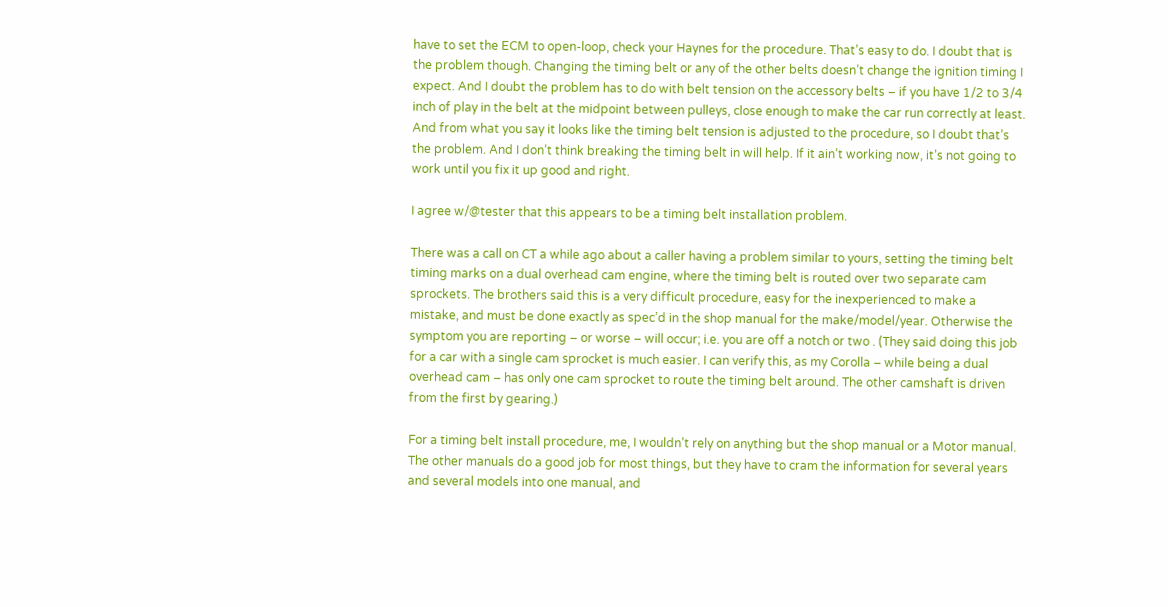have to set the ECM to open-loop, check your Haynes for the procedure. That’s easy to do. I doubt that is the problem though. Changing the timing belt or any of the other belts doesn’t change the ignition timing I expect. And I doubt the problem has to do with belt tension on the accessory belts – if you have 1/2 to 3/4 inch of play in the belt at the midpoint between pulleys, close enough to make the car run correctly at least. And from what you say it looks like the timing belt tension is adjusted to the procedure, so I doubt that’s the problem. And I don’t think breaking the timing belt in will help. If it ain’t working now, it’s not going to work until you fix it up good and right.

I agree w/@tester that this appears to be a timing belt installation problem.

There was a call on CT a while ago about a caller having a problem similar to yours, setting the timing belt timing marks on a dual overhead cam engine, where the timing belt is routed over two separate cam sprockets. The brothers said this is a very difficult procedure, easy for the inexperienced to make a mistake, and must be done exactly as spec’d in the shop manual for the make/model/year. Otherwise the symptom you are reporting – or worse – will occur; i.e. you are off a notch or two . (They said doing this job for a car with a single cam sprocket is much easier. I can verify this, as my Corolla – while being a dual overhead cam – has only one cam sprocket to route the timing belt around. The other camshaft is driven from the first by gearing.)

For a timing belt install procedure, me, I wouldn’t rely on anything but the shop manual or a Motor manual. The other manuals do a good job for most things, but they have to cram the information for several years and several models into one manual, and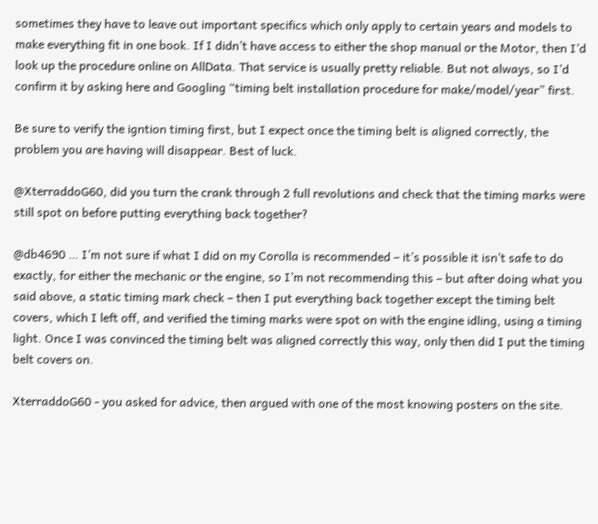sometimes they have to leave out important specifics which only apply to certain years and models to make everything fit in one book. If I didn’t have access to either the shop manual or the Motor, then I’d look up the procedure online on AllData. That service is usually pretty reliable. But not always, so I’d confirm it by asking here and Googling “timing belt installation procedure for make/model/year” first.

Be sure to verify the igntion timing first, but I expect once the timing belt is aligned correctly, the problem you are having will disappear. Best of luck.

@XterraddoG60, did you turn the crank through 2 full revolutions and check that the timing marks were still spot on before putting everything back together?

@db4690 … I’m not sure if what I did on my Corolla is recommended – it’s possible it isn’t safe to do exactly, for either the mechanic or the engine, so I’m not recommending this – but after doing what you said above, a static timing mark check – then I put everything back together except the timing belt covers, which I left off, and verified the timing marks were spot on with the engine idling, using a timing light. Once I was convinced the timing belt was aligned correctly this way, only then did I put the timing belt covers on.

XterraddoG60 - you asked for advice, then argued with one of the most knowing posters on the site.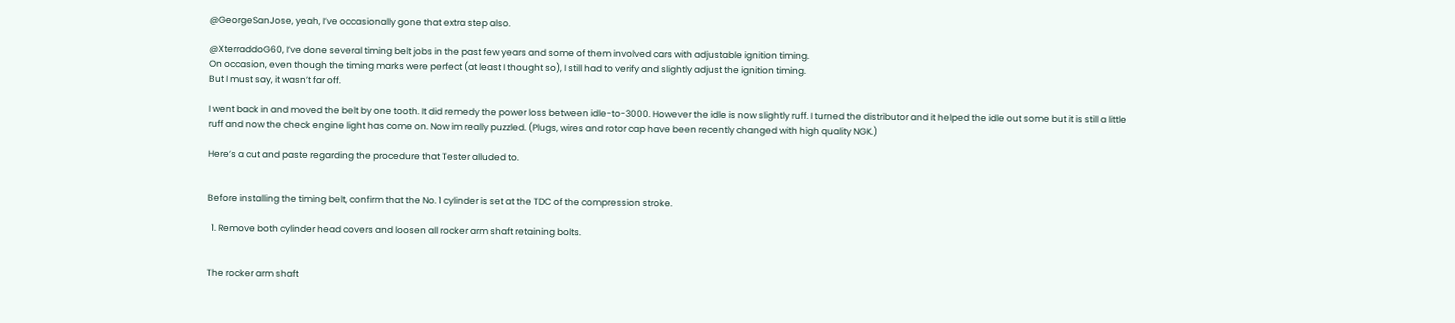@GeorgeSanJose, yeah, I’ve occasionally gone that extra step also.

@XterraddoG60, I’ve done several timing belt jobs in the past few years and some of them involved cars with adjustable ignition timing.
On occasion, even though the timing marks were perfect (at least I thought so), I still had to verify and slightly adjust the ignition timing.
But I must say, it wasn’t far off.

I went back in and moved the belt by one tooth. It did remedy the power loss between idle-to-3000. However the idle is now slightly ruff. I turned the distributor and it helped the idle out some but it is still a little ruff and now the check engine light has come on. Now im really puzzled. (Plugs, wires and rotor cap have been recently changed with high quality NGK.)

Here’s a cut and paste regarding the procedure that Tester alluded to.


Before installing the timing belt, confirm that the No. 1 cylinder is set at the TDC of the compression stroke.

  1. Remove both cylinder head covers and loosen all rocker arm shaft retaining bolts.


The rocker arm shaft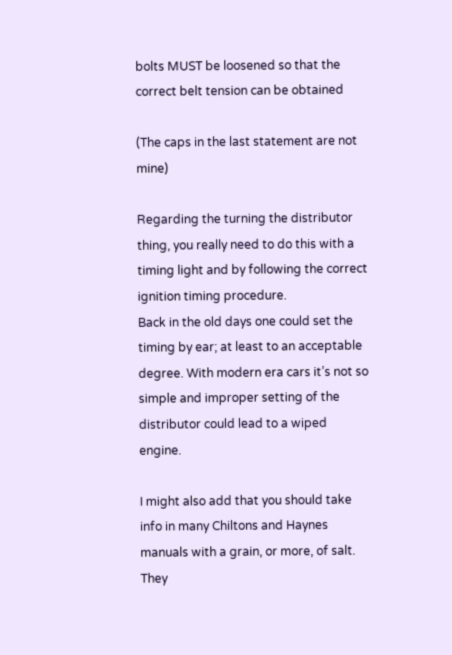bolts MUST be loosened so that the correct belt tension can be obtained

(The caps in the last statement are not mine)

Regarding the turning the distributor thing, you really need to do this with a timing light and by following the correct ignition timing procedure.
Back in the old days one could set the timing by ear; at least to an acceptable degree. With modern era cars it’s not so simple and improper setting of the distributor could lead to a wiped engine.

I might also add that you should take info in many Chiltons and Haynes manuals with a grain, or more, of salt. They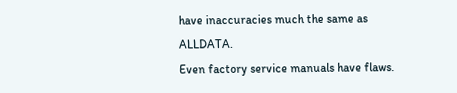have inaccuracies much the same as ALLDATA.
Even factory service manuals have flaws.